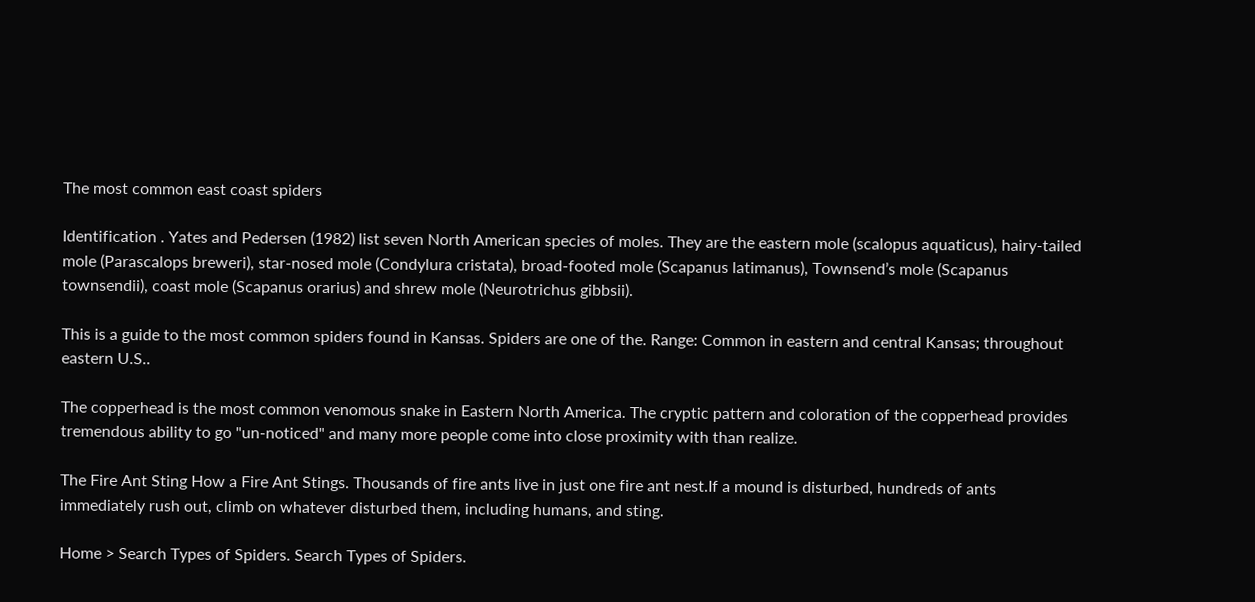The most common east coast spiders

Identification . Yates and Pedersen (1982) list seven North American species of moles. They are the eastern mole (scalopus aquaticus), hairy-tailed mole (Parascalops breweri), star-nosed mole (Condylura cristata), broad-footed mole (Scapanus latimanus), Townsend’s mole (Scapanus townsendii), coast mole (Scapanus orarius) and shrew mole (Neurotrichus gibbsii).

This is a guide to the most common spiders found in Kansas. Spiders are one of the. Range: Common in eastern and central Kansas; throughout eastern U.S..

The copperhead is the most common venomous snake in Eastern North America. The cryptic pattern and coloration of the copperhead provides tremendous ability to go "un-noticed" and many more people come into close proximity with than realize.

The Fire Ant Sting How a Fire Ant Stings. Thousands of fire ants live in just one fire ant nest.If a mound is disturbed, hundreds of ants immediately rush out, climb on whatever disturbed them, including humans, and sting.

Home > Search Types of Spiders. Search Types of Spiders.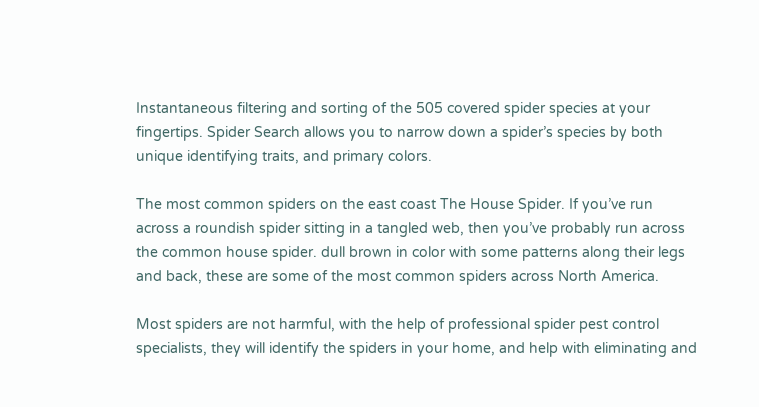Instantaneous filtering and sorting of the 505 covered spider species at your fingertips. Spider Search allows you to narrow down a spider’s species by both unique identifying traits, and primary colors.

The most common spiders on the east coast The House Spider. If you’ve run across a roundish spider sitting in a tangled web, then you’ve probably run across the common house spider. dull brown in color with some patterns along their legs and back, these are some of the most common spiders across North America.

Most spiders are not harmful, with the help of professional spider pest control specialists, they will identify the spiders in your home, and help with eliminating and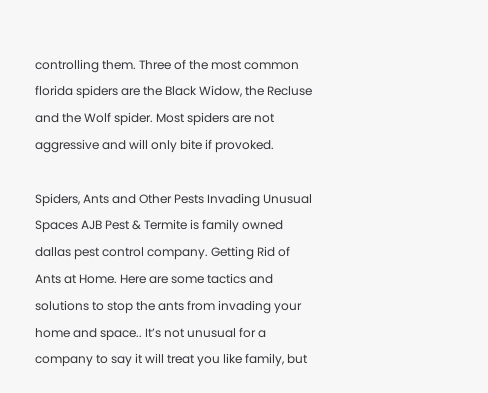controlling them. Three of the most common florida spiders are the Black Widow, the Recluse and the Wolf spider. Most spiders are not aggressive and will only bite if provoked.

Spiders, Ants and Other Pests Invading Unusual Spaces AJB Pest & Termite is family owned dallas pest control company. Getting Rid of Ants at Home. Here are some tactics and solutions to stop the ants from invading your home and space.. It’s not unusual for a company to say it will treat you like family, but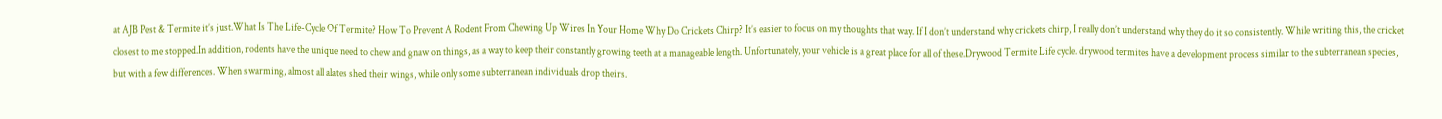at AJB Pest & Termite it’s just.What Is The Life-Cycle Of Termite? How To Prevent A Rodent From Chewing Up Wires In Your Home Why Do Crickets Chirp? It’s easier to focus on my thoughts that way. If I don’t understand why crickets chirp, I really don’t understand why they do it so consistently. While writing this, the cricket closest to me stopped.In addition, rodents have the unique need to chew and gnaw on things, as a way to keep their constantly growing teeth at a manageable length. Unfortunately, your vehicle is a great place for all of these.Drywood Termite Life cycle. drywood termites have a development process similar to the subterranean species, but with a few differences. When swarming, almost all alates shed their wings, while only some subterranean individuals drop theirs.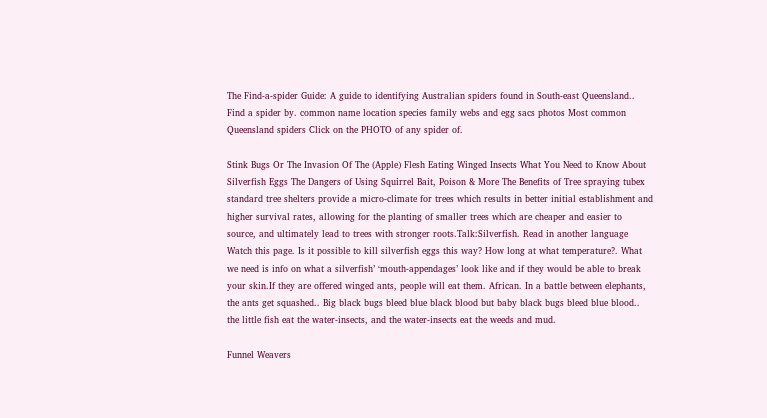The Find-a-spider Guide: A guide to identifying Australian spiders found in South-east Queensland.. Find a spider by. common name location species family webs and egg sacs photos Most common Queensland spiders Click on the PHOTO of any spider of.

Stink Bugs Or The Invasion Of The (Apple) Flesh Eating Winged Insects What You Need to Know About Silverfish Eggs The Dangers of Using Squirrel Bait, Poison & More The Benefits of Tree spraying tubex standard tree shelters provide a micro-climate for trees which results in better initial establishment and higher survival rates, allowing for the planting of smaller trees which are cheaper and easier to source, and ultimately lead to trees with stronger roots.Talk:Silverfish. Read in another language Watch this page. Is it possible to kill silverfish eggs this way? How long at what temperature?. What we need is info on what a silverfish’ ‘mouth-appendages’ look like and if they would be able to break your skin.If they are offered winged ants, people will eat them. African. In a battle between elephants, the ants get squashed.. Big black bugs bleed blue black blood but baby black bugs bleed blue blood.. the little fish eat the water-insects, and the water-insects eat the weeds and mud.

Funnel Weavers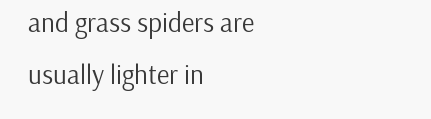and grass spiders are usually lighter in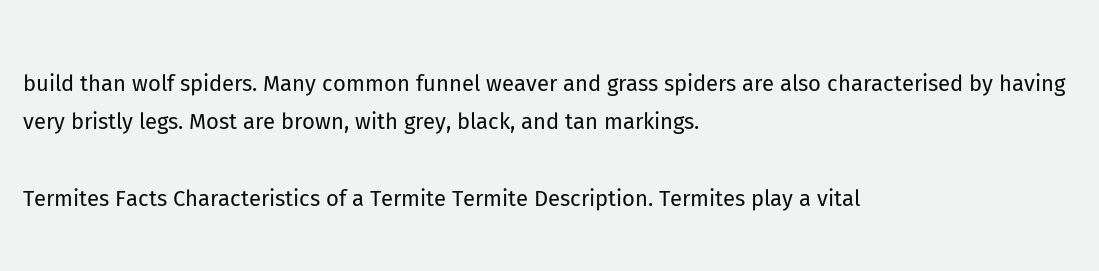build than wolf spiders. Many common funnel weaver and grass spiders are also characterised by having very bristly legs. Most are brown, with grey, black, and tan markings.

Termites Facts Characteristics of a Termite Termite Description. Termites play a vital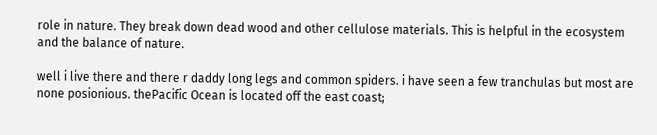role in nature. They break down dead wood and other cellulose materials. This is helpful in the ecosystem and the balance of nature.

well i live there and there r daddy long legs and common spiders. i have seen a few tranchulas but most are none posionious. thePacific Ocean is located off the east coast;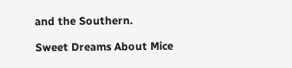and the Southern.

Sweet Dreams About Mice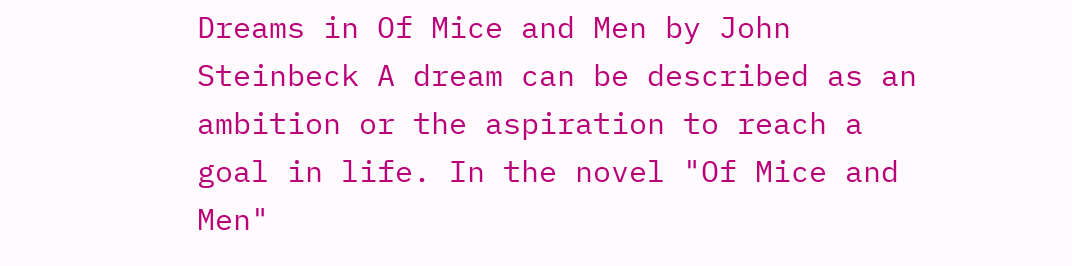Dreams in Of Mice and Men by John Steinbeck A dream can be described as an ambition or the aspiration to reach a goal in life. In the novel "Of Mice and Men"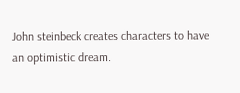John steinbeck creates characters to have an optimistic dream.